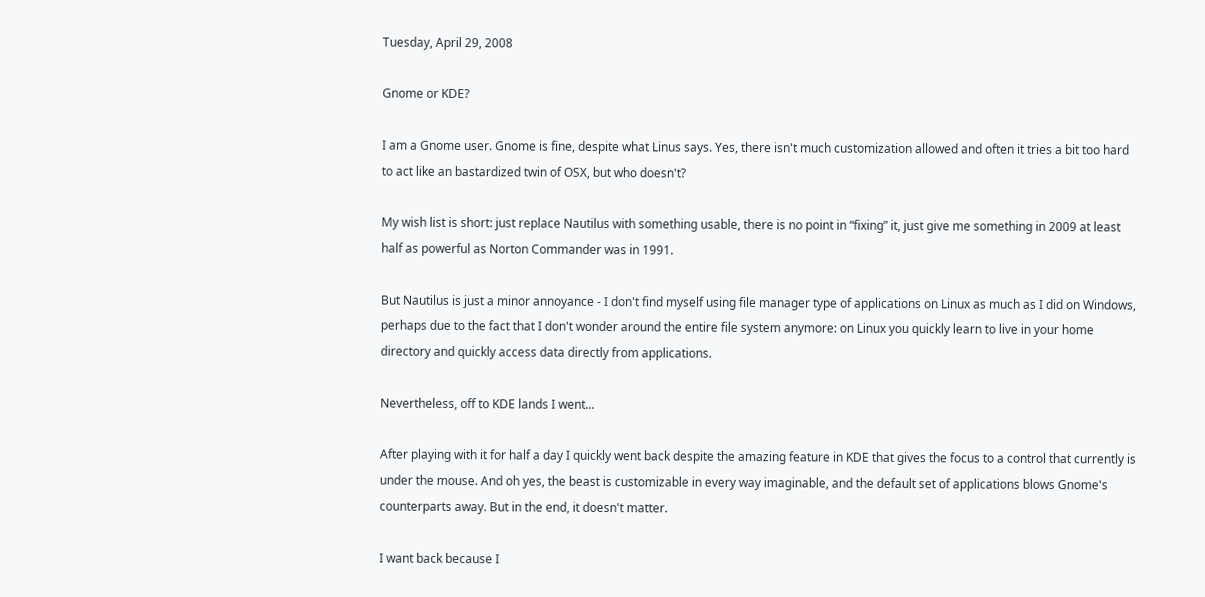Tuesday, April 29, 2008

Gnome or KDE?

I am a Gnome user. Gnome is fine, despite what Linus says. Yes, there isn't much customization allowed and often it tries a bit too hard to act like an bastardized twin of OSX, but who doesn't?

My wish list is short: just replace Nautilus with something usable, there is no point in “fixing” it, just give me something in 2009 at least half as powerful as Norton Commander was in 1991.

But Nautilus is just a minor annoyance - I don't find myself using file manager type of applications on Linux as much as I did on Windows, perhaps due to the fact that I don't wonder around the entire file system anymore: on Linux you quickly learn to live in your home directory and quickly access data directly from applications.

Nevertheless, off to KDE lands I went...

After playing with it for half a day I quickly went back despite the amazing feature in KDE that gives the focus to a control that currently is under the mouse. And oh yes, the beast is customizable in every way imaginable, and the default set of applications blows Gnome's counterparts away. But in the end, it doesn't matter.

I want back because I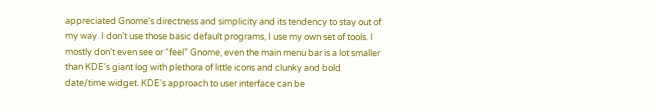appreciated Gnome's directness and simplicity and its tendency to stay out of my way. I don't use those basic default programs, I use my own set of tools. I mostly don't even see or “feel” Gnome, even the main menu bar is a lot smaller than KDE's giant log with plethora of little icons and clunky and bold date/time widget. KDE's approach to user interface can be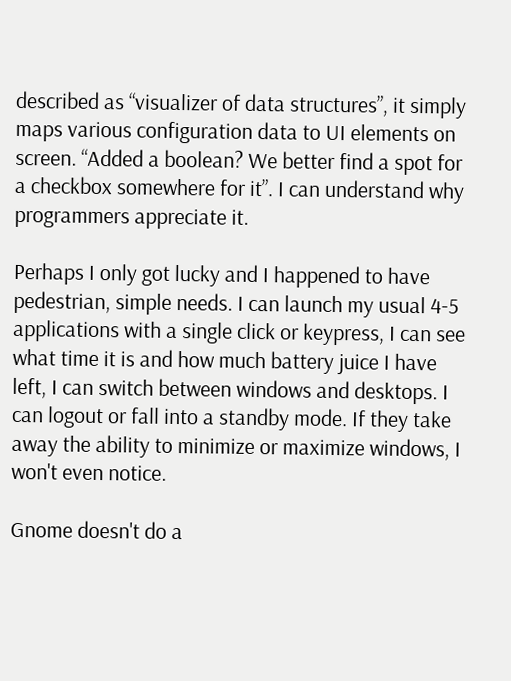described as “visualizer of data structures”, it simply maps various configuration data to UI elements on screen. “Added a boolean? We better find a spot for a checkbox somewhere for it”. I can understand why programmers appreciate it.

Perhaps I only got lucky and I happened to have pedestrian, simple needs. I can launch my usual 4-5 applications with a single click or keypress, I can see what time it is and how much battery juice I have left, I can switch between windows and desktops. I can logout or fall into a standby mode. If they take away the ability to minimize or maximize windows, I won't even notice.

Gnome doesn't do a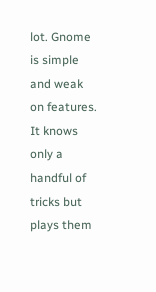lot. Gnome is simple and weak on features. It knows only a handful of tricks but plays them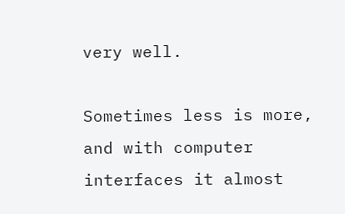very well.

Sometimes less is more, and with computer interfaces it almost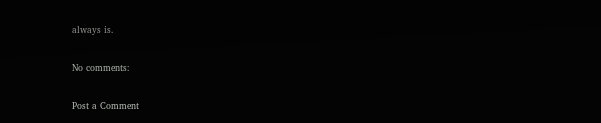always is.

No comments:

Post a Comment